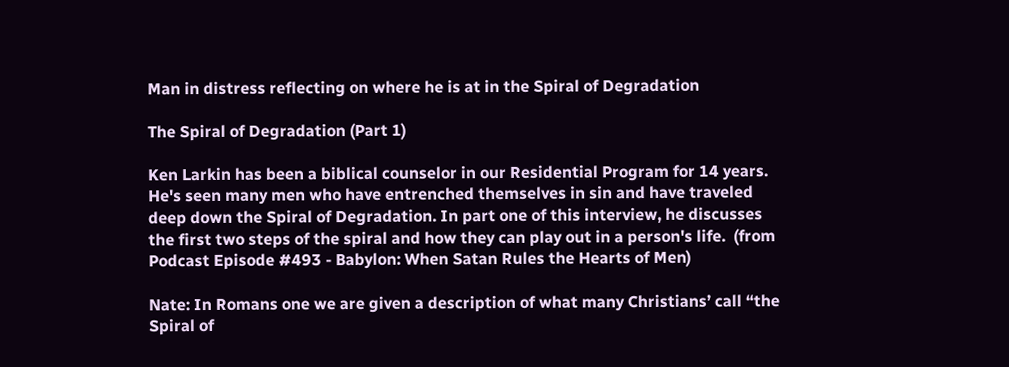Man in distress reflecting on where he is at in the Spiral of Degradation

The Spiral of Degradation (Part 1)

Ken Larkin has been a biblical counselor in our Residential Program for 14 years. He's seen many men who have entrenched themselves in sin and have traveled deep down the Spiral of Degradation. In part one of this interview, he discusses the first two steps of the spiral and how they can play out in a person's life.  (from Podcast Episode #493 - Babylon: When Satan Rules the Hearts of Men)

Nate: In Romans one we are given a description of what many Christians’ call “the Spiral of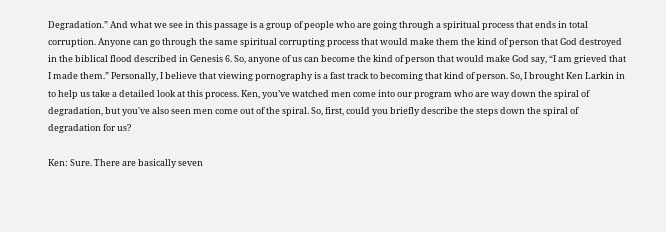Degradation.” And what we see in this passage is a group of people who are going through a spiritual process that ends in total corruption. Anyone can go through the same spiritual corrupting process that would make them the kind of person that God destroyed in the biblical flood described in Genesis 6. So, anyone of us can become the kind of person that would make God say, “I am grieved that I made them.” Personally, I believe that viewing pornography is a fast track to becoming that kind of person. So, I brought Ken Larkin in to help us take a detailed look at this process. Ken, you’ve watched men come into our program who are way down the spiral of degradation, but you've also seen men come out of the spiral. So, first, could you briefly describe the steps down the spiral of degradation for us?

Ken: Sure. There are basically seven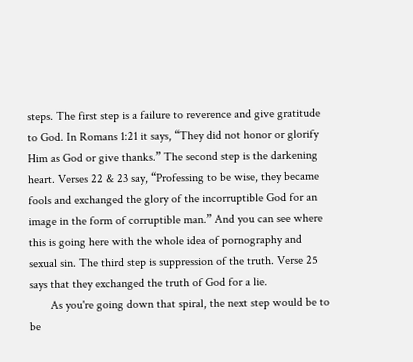steps. The first step is a failure to reverence and give gratitude to God. In Romans 1:21 it says, “They did not honor or glorify Him as God or give thanks.” The second step is the darkening heart. Verses 22 & 23 say, “Professing to be wise, they became fools and exchanged the glory of the incorruptible God for an image in the form of corruptible man.” And you can see where this is going here with the whole idea of pornography and sexual sin. The third step is suppression of the truth. Verse 25 says that they exchanged the truth of God for a lie.
       As you're going down that spiral, the next step would be to be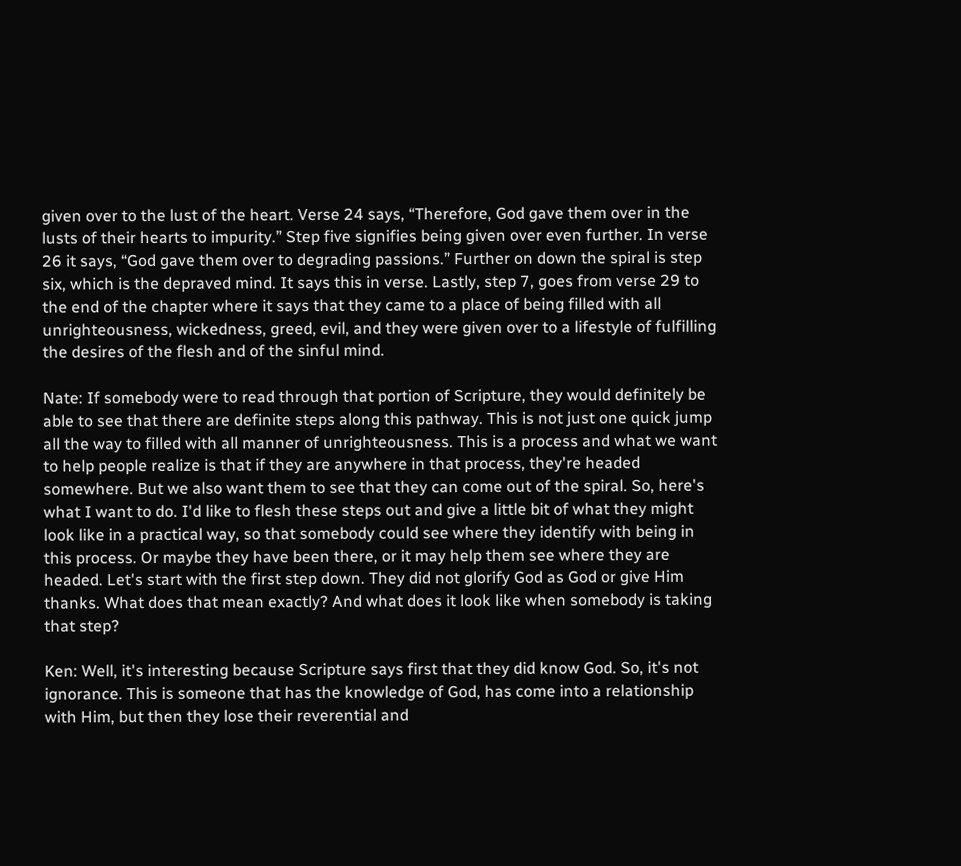given over to the lust of the heart. Verse 24 says, “Therefore, God gave them over in the lusts of their hearts to impurity.” Step five signifies being given over even further. In verse 26 it says, “God gave them over to degrading passions.” Further on down the spiral is step six, which is the depraved mind. It says this in verse. Lastly, step 7, goes from verse 29 to the end of the chapter where it says that they came to a place of being filled with all unrighteousness, wickedness, greed, evil, and they were given over to a lifestyle of fulfilling the desires of the flesh and of the sinful mind.

Nate: If somebody were to read through that portion of Scripture, they would definitely be able to see that there are definite steps along this pathway. This is not just one quick jump all the way to filled with all manner of unrighteousness. This is a process and what we want to help people realize is that if they are anywhere in that process, they're headed somewhere. But we also want them to see that they can come out of the spiral. So, here's what I want to do. I'd like to flesh these steps out and give a little bit of what they might look like in a practical way, so that somebody could see where they identify with being in this process. Or maybe they have been there, or it may help them see where they are headed. Let's start with the first step down. They did not glorify God as God or give Him thanks. What does that mean exactly? And what does it look like when somebody is taking that step?

Ken: Well, it's interesting because Scripture says first that they did know God. So, it's not ignorance. This is someone that has the knowledge of God, has come into a relationship with Him, but then they lose their reverential and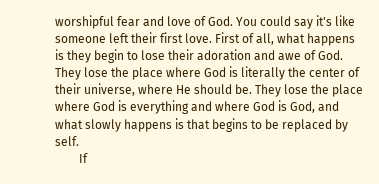worshipful fear and love of God. You could say it's like someone left their first love. First of all, what happens is they begin to lose their adoration and awe of God. They lose the place where God is literally the center of their universe, where He should be. They lose the place where God is everything and where God is God, and what slowly happens is that begins to be replaced by self.
        If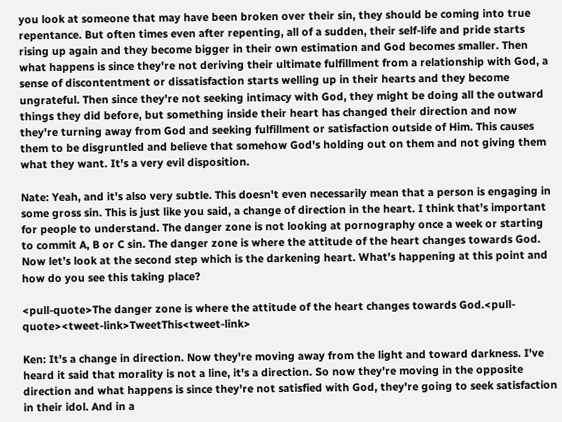you look at someone that may have been broken over their sin, they should be coming into true repentance. But often times even after repenting, all of a sudden, their self-life and pride starts rising up again and they become bigger in their own estimation and God becomes smaller. Then what happens is since they're not deriving their ultimate fulfillment from a relationship with God, a sense of discontentment or dissatisfaction starts welling up in their hearts and they become ungrateful. Then since they're not seeking intimacy with God, they might be doing all the outward things they did before, but something inside their heart has changed their direction and now they're turning away from God and seeking fulfillment or satisfaction outside of Him. This causes them to be disgruntled and believe that somehow God's holding out on them and not giving them what they want. It's a very evil disposition.

Nate: Yeah, and it's also very subtle. This doesn't even necessarily mean that a person is engaging in some gross sin. This is just like you said, a change of direction in the heart. I think that’s important for people to understand. The danger zone is not looking at pornography once a week or starting to commit A, B or C sin. The danger zone is where the attitude of the heart changes towards God. Now let’s look at the second step which is the darkening heart. What's happening at this point and how do you see this taking place?

<pull-quote>The danger zone is where the attitude of the heart changes towards God.<pull-quote><tweet-link>TweetThis<tweet-link>

Ken: It's a change in direction. Now they're moving away from the light and toward darkness. I've heard it said that morality is not a line, it's a direction. So now they're moving in the opposite direction and what happens is since they're not satisfied with God, they're going to seek satisfaction in their idol. And in a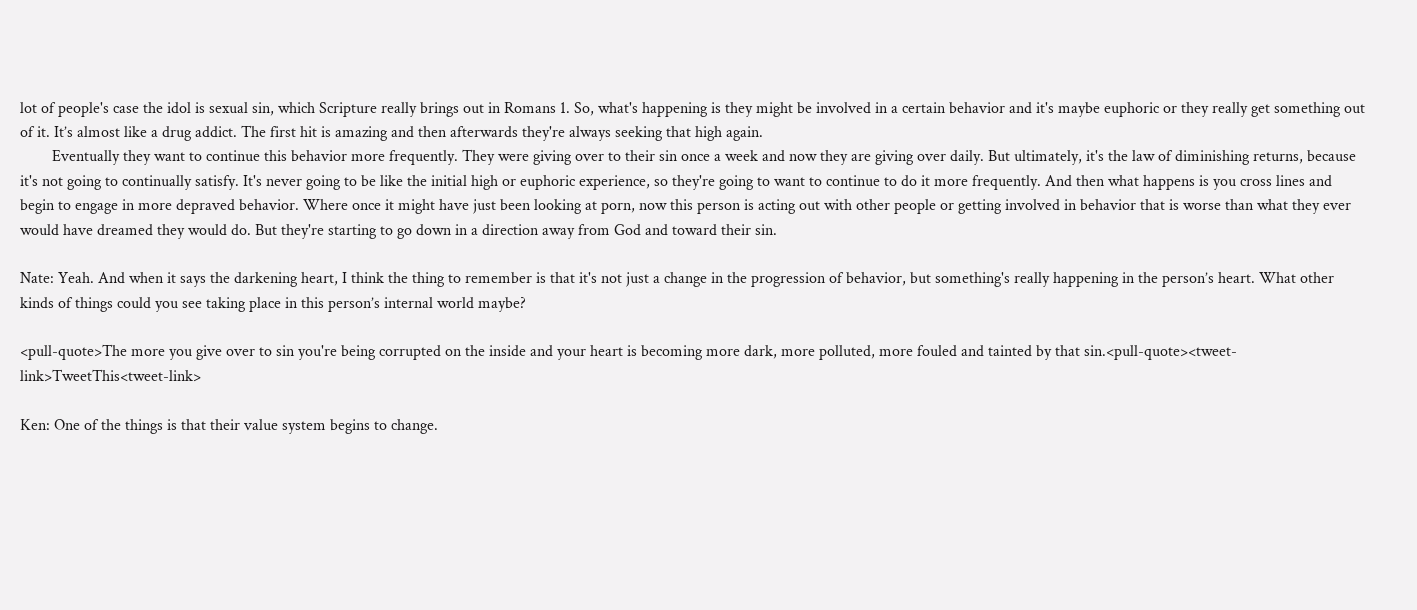lot of people's case the idol is sexual sin, which Scripture really brings out in Romans 1. So, what's happening is they might be involved in a certain behavior and it's maybe euphoric or they really get something out of it. It’s almost like a drug addict. The first hit is amazing and then afterwards they're always seeking that high again.
        Eventually they want to continue this behavior more frequently. They were giving over to their sin once a week and now they are giving over daily. But ultimately, it's the law of diminishing returns, because it's not going to continually satisfy. It's never going to be like the initial high or euphoric experience, so they're going to want to continue to do it more frequently. And then what happens is you cross lines and begin to engage in more depraved behavior. Where once it might have just been looking at porn, now this person is acting out with other people or getting involved in behavior that is worse than what they ever would have dreamed they would do. But they're starting to go down in a direction away from God and toward their sin.

Nate: Yeah. And when it says the darkening heart, I think the thing to remember is that it's not just a change in the progression of behavior, but something's really happening in the person’s heart. What other kinds of things could you see taking place in this person’s internal world maybe?

<pull-quote>The more you give over to sin you're being corrupted on the inside and your heart is becoming more dark, more polluted, more fouled and tainted by that sin.<pull-quote><tweet-link>TweetThis<tweet-link>

Ken: One of the things is that their value system begins to change.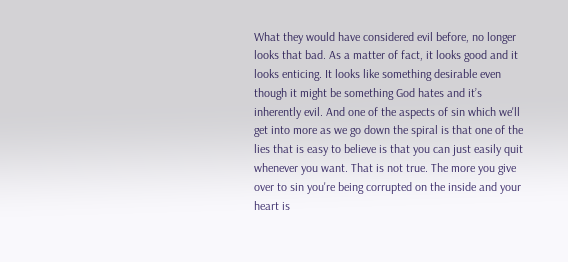What they would have considered evil before, no longer looks that bad. As a matter of fact, it looks good and it looks enticing. It looks like something desirable even though it might be something God hates and it’s inherently evil. And one of the aspects of sin which we'll get into more as we go down the spiral is that one of the lies that is easy to believe is that you can just easily quit whenever you want. That is not true. The more you give over to sin you're being corrupted on the inside and your heart is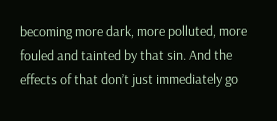becoming more dark, more polluted, more fouled and tainted by that sin. And the effects of that don’t just immediately go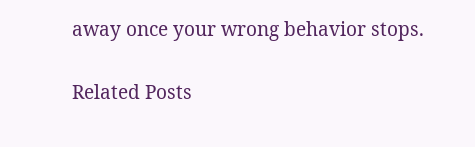away once your wrong behavior stops.

Related Posts